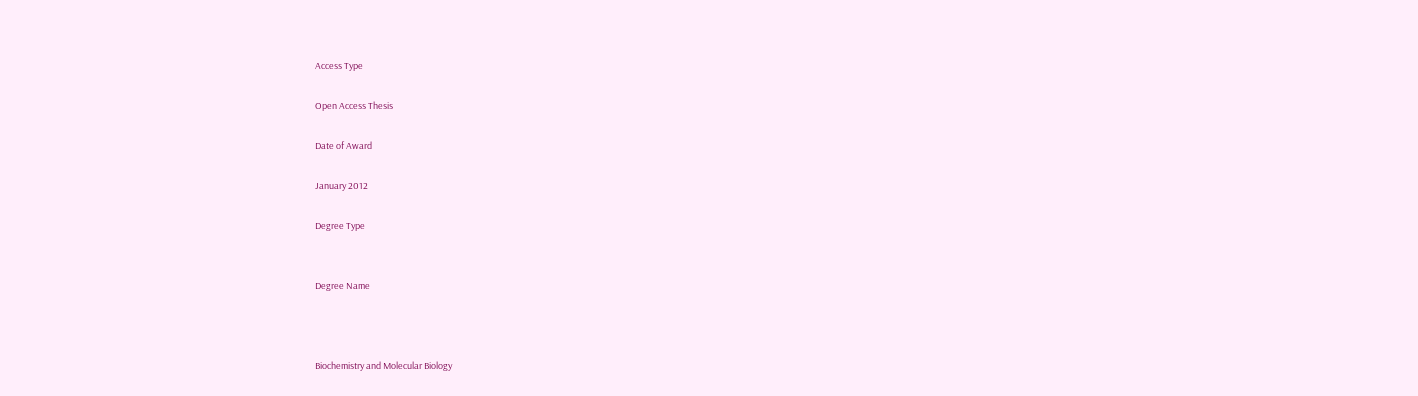Access Type

Open Access Thesis

Date of Award

January 2012

Degree Type


Degree Name



Biochemistry and Molecular Biology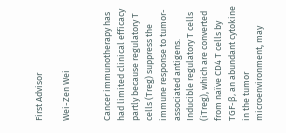First Advisor

Wei-Zen Wei


Cancer immunotherapy has had limited clinical efficacy partly because regulatory T cells (Treg) suppress the immune response to tumor-associated antigens. Inducible regulatory T cells (iTreg), which are converted from naïve CD4 T cells by TGF-β, an abundant cytokine in the tumor microenvironment, may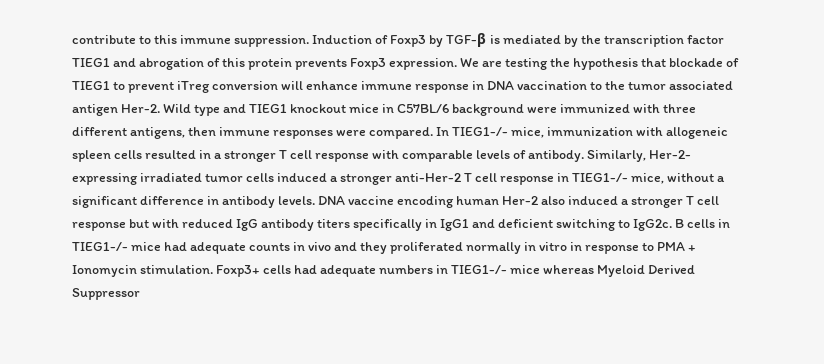contribute to this immune suppression. Induction of Foxp3 by TGF-β is mediated by the transcription factor TIEG1 and abrogation of this protein prevents Foxp3 expression. We are testing the hypothesis that blockade of TIEG1 to prevent iTreg conversion will enhance immune response in DNA vaccination to the tumor associated antigen Her-2. Wild type and TIEG1 knockout mice in C57BL/6 background were immunized with three different antigens, then immune responses were compared. In TIEG1-/- mice, immunization with allogeneic spleen cells resulted in a stronger T cell response with comparable levels of antibody. Similarly, Her-2-expressing irradiated tumor cells induced a stronger anti-Her-2 T cell response in TIEG1-/- mice, without a significant difference in antibody levels. DNA vaccine encoding human Her-2 also induced a stronger T cell response but with reduced IgG antibody titers specifically in IgG1 and deficient switching to IgG2c. B cells in TIEG1-/- mice had adequate counts in vivo and they proliferated normally in vitro in response to PMA + Ionomycin stimulation. Foxp3+ cells had adequate numbers in TIEG1-/- mice whereas Myeloid Derived Suppressor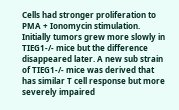Cells had stronger proliferation to PMA + Ionomycin stimulation. Initially tumors grew more slowly in TIEG1-/- mice but the difference disappeared later. A new sub strain of TIEG1-/- mice was derived that has similar T cell response but more severely impaired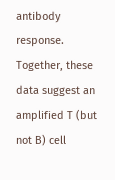antibody response. Together, these data suggest an amplified T (but not B) cell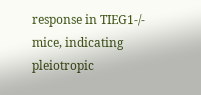response in TIEG1-/- mice, indicating pleiotropic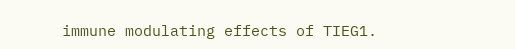immune modulating effects of TIEG1.